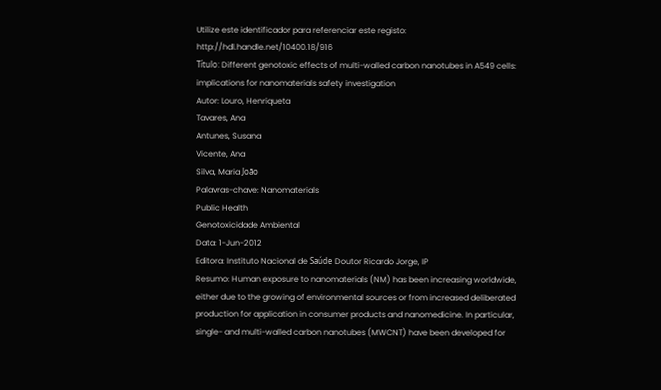Utilize este identificador para referenciar este registo: http://hdl.handle.net/10400.18/916
Título: Different genotoxic effects of multi-walled carbon nanotubes in A549 cells: implications for nanomaterials safety investigation
Autor: Louro, Henriqueta
Tavares, Ana
Antunes, Susana
Vicente, Ana
Silva, Maria João
Palavras-chave: Nanomaterials
Public Health
Genotoxicidade Ambiental
Data: 1-Jun-2012
Editora: Instituto Nacional de Saúde Doutor Ricardo Jorge, IP
Resumo: Human exposure to nanomaterials (NM) has been increasing worldwide, either due to the growing of environmental sources or from increased deliberated production for application in consumer products and nanomedicine. In particular, single- and multi-walled carbon nanotubes (MWCNT) have been developed for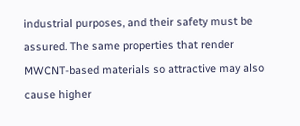industrial purposes, and their safety must be assured. The same properties that render MWCNT-based materials so attractive may also cause higher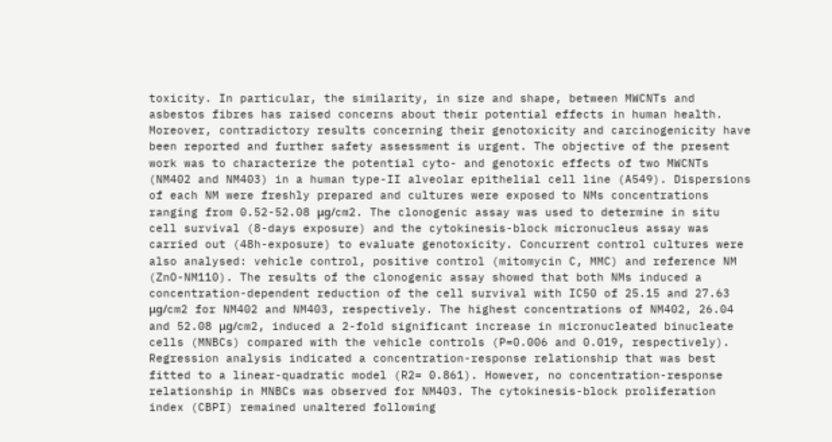toxicity. In particular, the similarity, in size and shape, between MWCNTs and asbestos fibres has raised concerns about their potential effects in human health. Moreover, contradictory results concerning their genotoxicity and carcinogenicity have been reported and further safety assessment is urgent. The objective of the present work was to characterize the potential cyto- and genotoxic effects of two MWCNTs (NM402 and NM403) in a human type-II alveolar epithelial cell line (A549). Dispersions of each NM were freshly prepared and cultures were exposed to NMs concentrations ranging from 0.52-52.08 μg/cm2. The clonogenic assay was used to determine in situ cell survival (8-days exposure) and the cytokinesis-block micronucleus assay was carried out (48h-exposure) to evaluate genotoxicity. Concurrent control cultures were also analysed: vehicle control, positive control (mitomycin C, MMC) and reference NM (ZnO-NM110). The results of the clonogenic assay showed that both NMs induced a concentration-dependent reduction of the cell survival with IC50 of 25.15 and 27.63 μg/cm2 for NM402 and NM403, respectively. The highest concentrations of NM402, 26.04 and 52.08 μg/cm2, induced a 2-fold significant increase in micronucleated binucleate cells (MNBCs) compared with the vehicle controls (P=0.006 and 0.019, respectively). Regression analysis indicated a concentration-response relationship that was best fitted to a linear-quadratic model (R2= 0.861). However, no concentration-response relationship in MNBCs was observed for NM403. The cytokinesis-block proliferation index (CBPI) remained unaltered following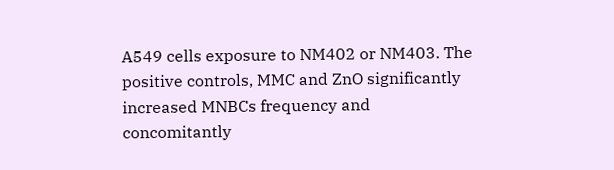A549 cells exposure to NM402 or NM403. The positive controls, MMC and ZnO significantly increased MNBCs frequency and concomitantly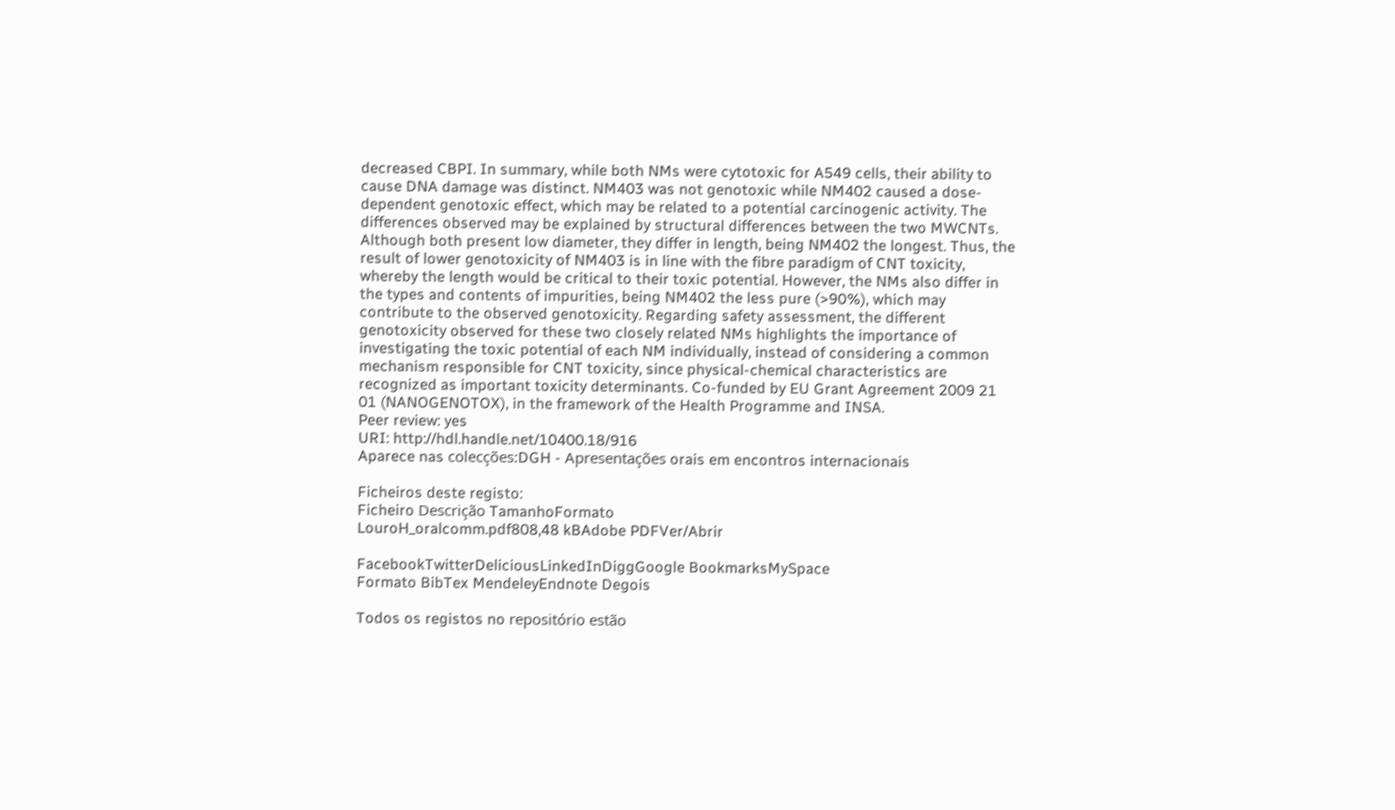decreased CBPI. In summary, while both NMs were cytotoxic for A549 cells, their ability to cause DNA damage was distinct. NM403 was not genotoxic while NM402 caused a dose-dependent genotoxic effect, which may be related to a potential carcinogenic activity. The differences observed may be explained by structural differences between the two MWCNTs. Although both present low diameter, they differ in length, being NM402 the longest. Thus, the result of lower genotoxicity of NM403 is in line with the fibre paradigm of CNT toxicity, whereby the length would be critical to their toxic potential. However, the NMs also differ in the types and contents of impurities, being NM402 the less pure (>90%), which may contribute to the observed genotoxicity. Regarding safety assessment, the different genotoxicity observed for these two closely related NMs highlights the importance of investigating the toxic potential of each NM individually, instead of considering a common mechanism responsible for CNT toxicity, since physical-chemical characteristics are recognized as important toxicity determinants. Co-funded by EU Grant Agreement 2009 21 01 (NANOGENOTOX), in the framework of the Health Programme and INSA.
Peer review: yes
URI: http://hdl.handle.net/10400.18/916
Aparece nas colecções:DGH - Apresentações orais em encontros internacionais

Ficheiros deste registo:
Ficheiro Descrição TamanhoFormato
LouroH_oralcomm.pdf808,48 kBAdobe PDFVer/Abrir

FacebookTwitterDeliciousLinkedInDiggGoogle BookmarksMySpace
Formato BibTex MendeleyEndnote Degois

Todos os registos no repositório estão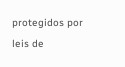protegidos por leis de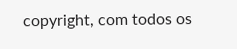copyright, com todos os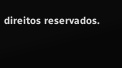direitos reservados.